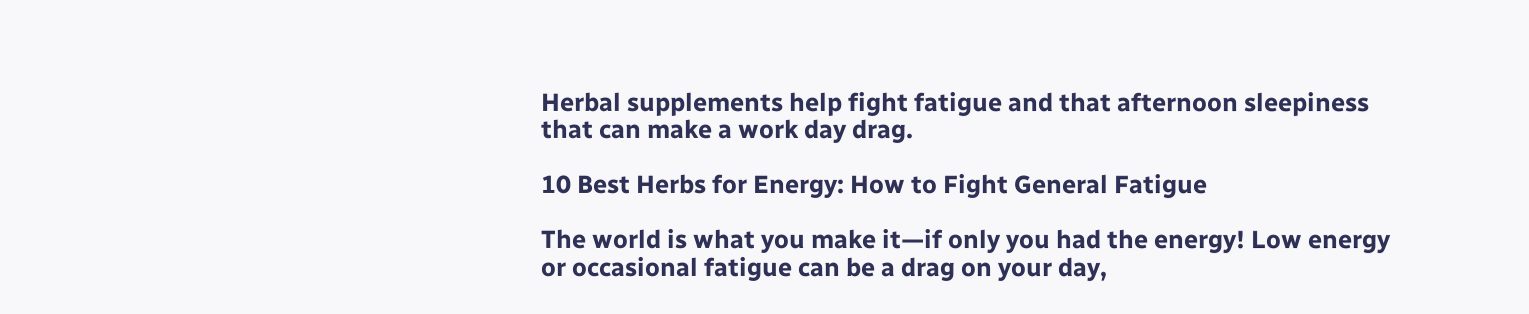Herbal supplements help fight fatigue and that afternoon sleepiness that can make a work day drag.

10 Best Herbs for Energy: How to Fight General Fatigue

The world is what you make it—if only you had the energy! Low energy or occasional fatigue can be a drag on your day,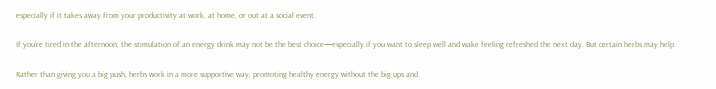especially if it takes away from your productivity at work, at home, or out at a social event.

If you're tired in the afternoon, the stimulation of an energy drink may not be the best choice—especially if you want to sleep well and wake feeling refreshed the next day. But certain herbs may help.

Rather than giving you a big push, herbs work in a more supportive way, promoting healthy energy without the big ups and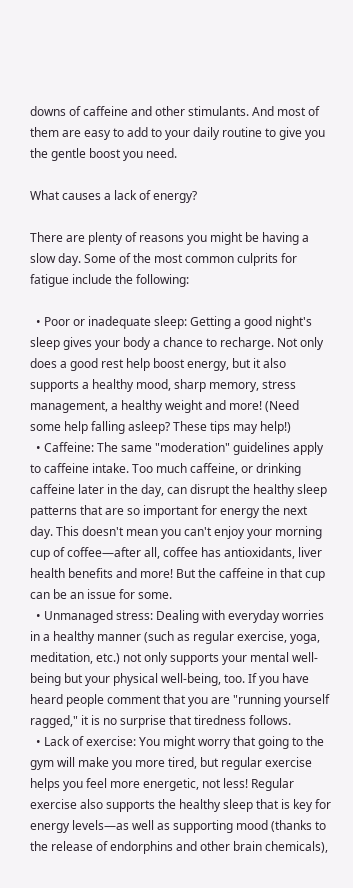downs of caffeine and other stimulants. And most of them are easy to add to your daily routine to give you the gentle boost you need.

What causes a lack of energy?

There are plenty of reasons you might be having a slow day. Some of the most common culprits for fatigue include the following:

  • Poor or inadequate sleep: Getting a good night's sleep gives your body a chance to recharge. Not only does a good rest help boost energy, but it also supports a healthy mood, sharp memory, stress management, a healthy weight and more! (Need some help falling asleep? These tips may help!)
  • Caffeine: The same "moderation" guidelines apply to caffeine intake. Too much caffeine, or drinking caffeine later in the day, can disrupt the healthy sleep patterns that are so important for energy the next day. This doesn't mean you can't enjoy your morning cup of coffee—after all, coffee has antioxidants, liver health benefits and more! But the caffeine in that cup can be an issue for some.
  • Unmanaged stress: Dealing with everyday worries in a healthy manner (such as regular exercise, yoga, meditation, etc.) not only supports your mental well-being but your physical well-being, too. If you have heard people comment that you are "running yourself ragged," it is no surprise that tiredness follows.
  • Lack of exercise: You might worry that going to the gym will make you more tired, but regular exercise helps you feel more energetic, not less! Regular exercise also supports the healthy sleep that is key for energy levels—as well as supporting mood (thanks to the release of endorphins and other brain chemicals),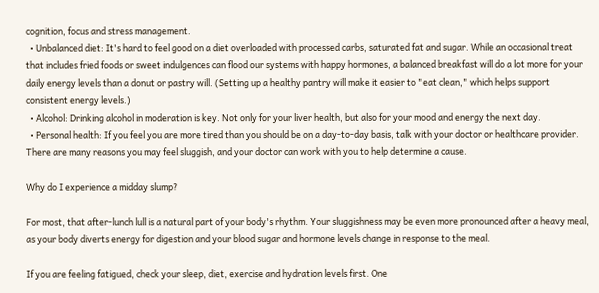cognition, focus and stress management.
  • Unbalanced diet: It's hard to feel good on a diet overloaded with processed carbs, saturated fat and sugar. While an occasional treat that includes fried foods or sweet indulgences can flood our systems with happy hormones, a balanced breakfast will do a lot more for your daily energy levels than a donut or pastry will. (Setting up a healthy pantry will make it easier to "eat clean," which helps support consistent energy levels.)
  • Alcohol: Drinking alcohol in moderation is key. Not only for your liver health, but also for your mood and energy the next day.
  • Personal health: If you feel you are more tired than you should be on a day-to-day basis, talk with your doctor or healthcare provider. There are many reasons you may feel sluggish, and your doctor can work with you to help determine a cause.

Why do I experience a midday slump?

For most, that after-lunch lull is a natural part of your body's rhythm. Your sluggishness may be even more pronounced after a heavy meal, as your body diverts energy for digestion and your blood sugar and hormone levels change in response to the meal.

If you are feeling fatigued, check your sleep, diet, exercise and hydration levels first. One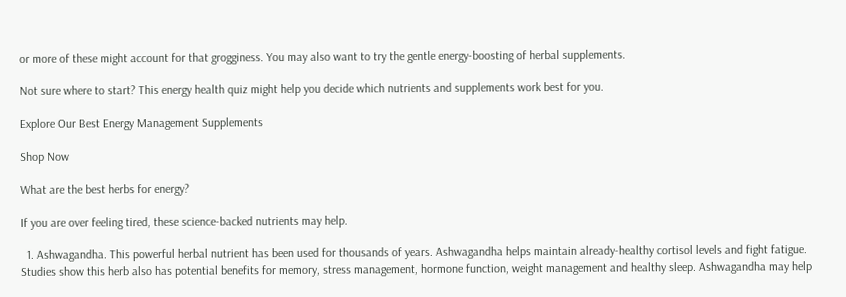or more of these might account for that grogginess. You may also want to try the gentle energy-boosting of herbal supplements.

Not sure where to start? This energy health quiz might help you decide which nutrients and supplements work best for you.

Explore Our Best Energy Management Supplements

Shop Now

What are the best herbs for energy?

If you are over feeling tired, these science-backed nutrients may help.

  1. Ashwagandha. This powerful herbal nutrient has been used for thousands of years. Ashwagandha helps maintain already-healthy cortisol levels and fight fatigue. Studies show this herb also has potential benefits for memory, stress management, hormone function, weight management and healthy sleep. Ashwagandha may help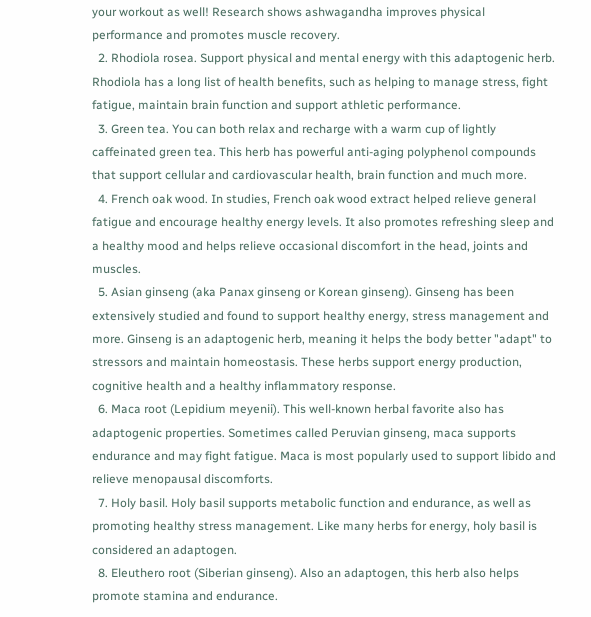your workout as well! Research shows ashwagandha improves physical performance and promotes muscle recovery.
  2. Rhodiola rosea. Support physical and mental energy with this adaptogenic herb. Rhodiola has a long list of health benefits, such as helping to manage stress, fight fatigue, maintain brain function and support athletic performance.
  3. Green tea. You can both relax and recharge with a warm cup of lightly caffeinated green tea. This herb has powerful anti-aging polyphenol compounds that support cellular and cardiovascular health, brain function and much more.
  4. French oak wood. In studies, French oak wood extract helped relieve general fatigue and encourage healthy energy levels. It also promotes refreshing sleep and a healthy mood and helps relieve occasional discomfort in the head, joints and muscles.
  5. Asian ginseng (aka Panax ginseng or Korean ginseng). Ginseng has been extensively studied and found to support healthy energy, stress management and more. Ginseng is an adaptogenic herb, meaning it helps the body better "adapt" to stressors and maintain homeostasis. These herbs support energy production, cognitive health and a healthy inflammatory response.
  6. Maca root (Lepidium meyenii). This well-known herbal favorite also has adaptogenic properties. Sometimes called Peruvian ginseng, maca supports endurance and may fight fatigue. Maca is most popularly used to support libido and relieve menopausal discomforts.
  7. Holy basil. Holy basil supports metabolic function and endurance, as well as promoting healthy stress management. Like many herbs for energy, holy basil is considered an adaptogen.
  8. Eleuthero root (Siberian ginseng). Also an adaptogen, this herb also helps promote stamina and endurance.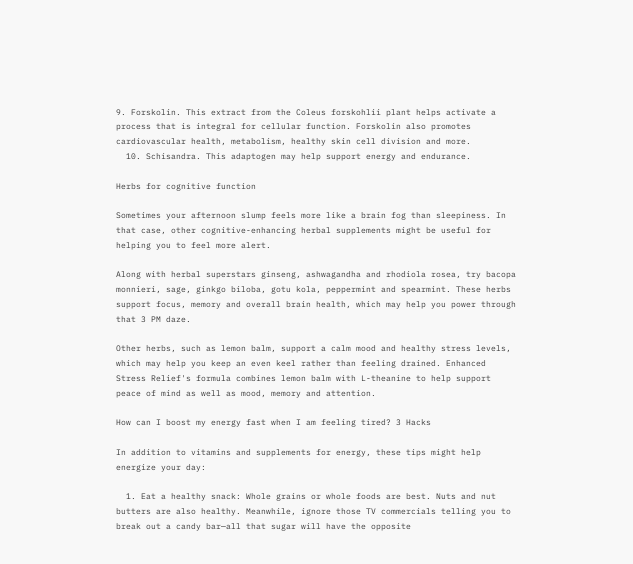9. Forskolin. This extract from the Coleus forskohlii plant helps activate a process that is integral for cellular function. Forskolin also promotes cardiovascular health, metabolism, healthy skin cell division and more.
  10. Schisandra. This adaptogen may help support energy and endurance.

Herbs for cognitive function

Sometimes your afternoon slump feels more like a brain fog than sleepiness. In that case, other cognitive-enhancing herbal supplements might be useful for helping you to feel more alert.

Along with herbal superstars ginseng, ashwagandha and rhodiola rosea, try bacopa monnieri, sage, ginkgo biloba, gotu kola, peppermint and spearmint. These herbs support focus, memory and overall brain health, which may help you power through that 3 PM daze.

Other herbs, such as lemon balm, support a calm mood and healthy stress levels, which may help you keep an even keel rather than feeling drained. Enhanced Stress Relief's formula combines lemon balm with L-theanine to help support peace of mind as well as mood, memory and attention.

How can I boost my energy fast when I am feeling tired? 3 Hacks

In addition to vitamins and supplements for energy, these tips might help energize your day:

  1. Eat a healthy snack: Whole grains or whole foods are best. Nuts and nut butters are also healthy. Meanwhile, ignore those TV commercials telling you to break out a candy bar—all that sugar will have the opposite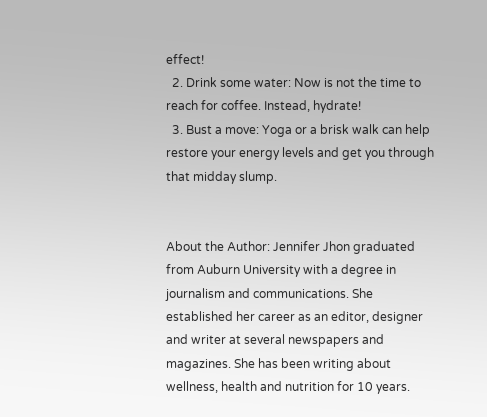effect!
  2. Drink some water: Now is not the time to reach for coffee. Instead, hydrate!
  3. Bust a move: Yoga or a brisk walk can help restore your energy levels and get you through that midday slump.


About the Author: Jennifer Jhon graduated from Auburn University with a degree in journalism and communications. She established her career as an editor, designer and writer at several newspapers and magazines. She has been writing about wellness, health and nutrition for 10 years.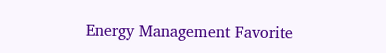Energy Management Favorite